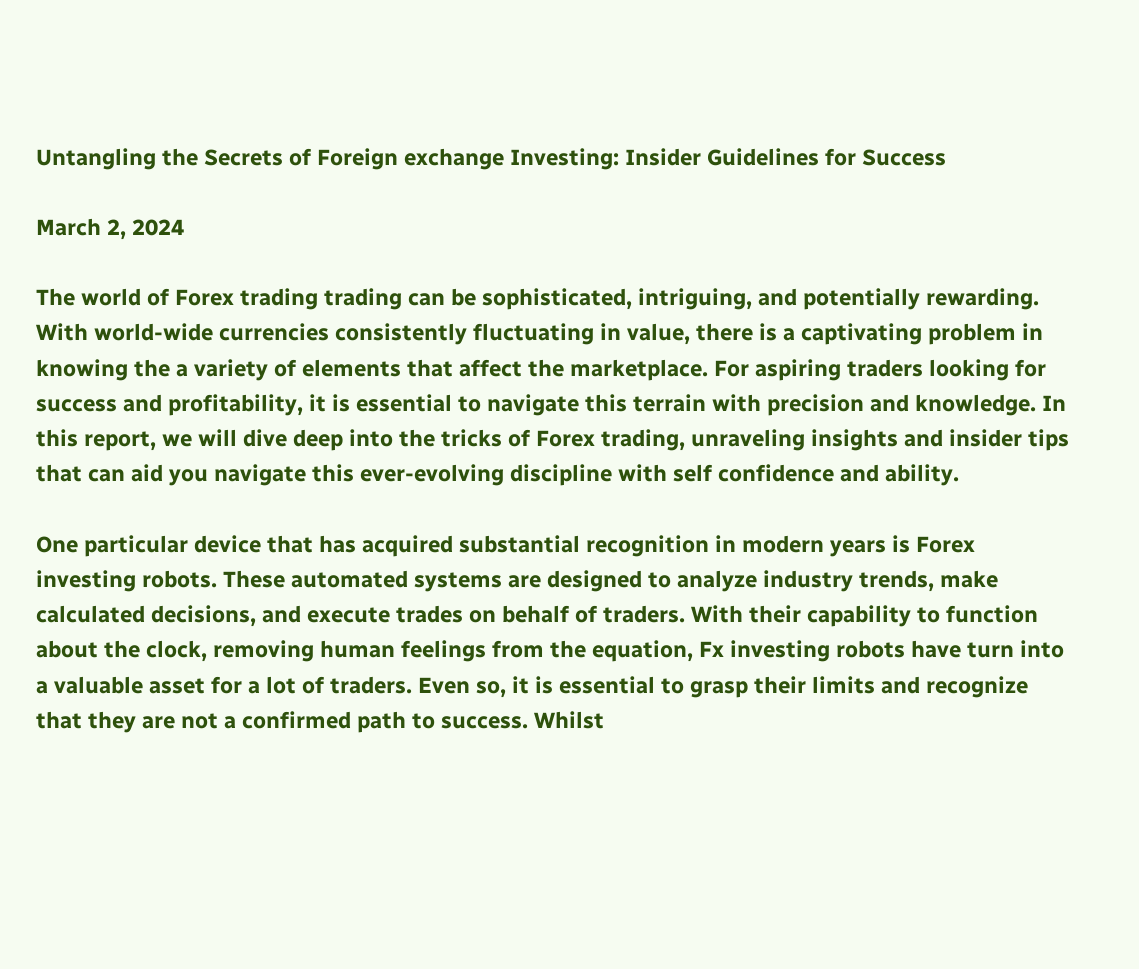Untangling the Secrets of Foreign exchange Investing: Insider Guidelines for Success

March 2, 2024

The world of Forex trading trading can be sophisticated, intriguing, and potentially rewarding. With world-wide currencies consistently fluctuating in value, there is a captivating problem in knowing the a variety of elements that affect the marketplace. For aspiring traders looking for success and profitability, it is essential to navigate this terrain with precision and knowledge. In this report, we will dive deep into the tricks of Forex trading, unraveling insights and insider tips that can aid you navigate this ever-evolving discipline with self confidence and ability.

One particular device that has acquired substantial recognition in modern years is Forex investing robots. These automated systems are designed to analyze industry trends, make calculated decisions, and execute trades on behalf of traders. With their capability to function about the clock, removing human feelings from the equation, Fx investing robots have turn into a valuable asset for a lot of traders. Even so, it is essential to grasp their limits and recognize that they are not a confirmed path to success. Whilst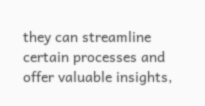they can streamline certain processes and offer valuable insights,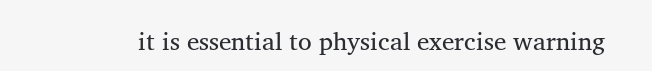it is essential to physical exercise warning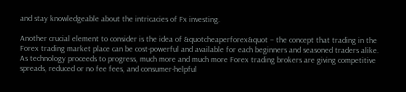and stay knowledgeable about the intricacies of Fx investing.

Another crucial element to consider is the idea of &quotcheaperforex&quot – the concept that trading in the Forex trading market place can be cost-powerful and available for each beginners and seasoned traders alike. As technology proceeds to progress, much more and much more Forex trading brokers are giving competitive spreads, reduced or no fee fees, and consumer-helpful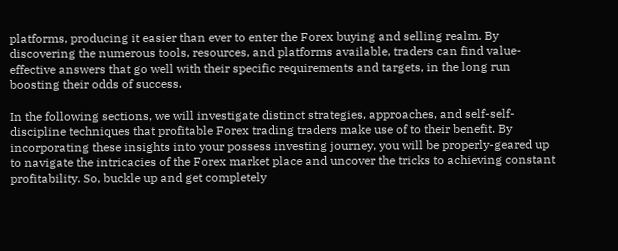platforms, producing it easier than ever to enter the Forex buying and selling realm. By discovering the numerous tools, resources, and platforms available, traders can find value-effective answers that go well with their specific requirements and targets, in the long run boosting their odds of success.

In the following sections, we will investigate distinct strategies, approaches, and self-self-discipline techniques that profitable Forex trading traders make use of to their benefit. By incorporating these insights into your possess investing journey, you will be properly-geared up to navigate the intricacies of the Forex market place and uncover the tricks to achieving constant profitability. So, buckle up and get completely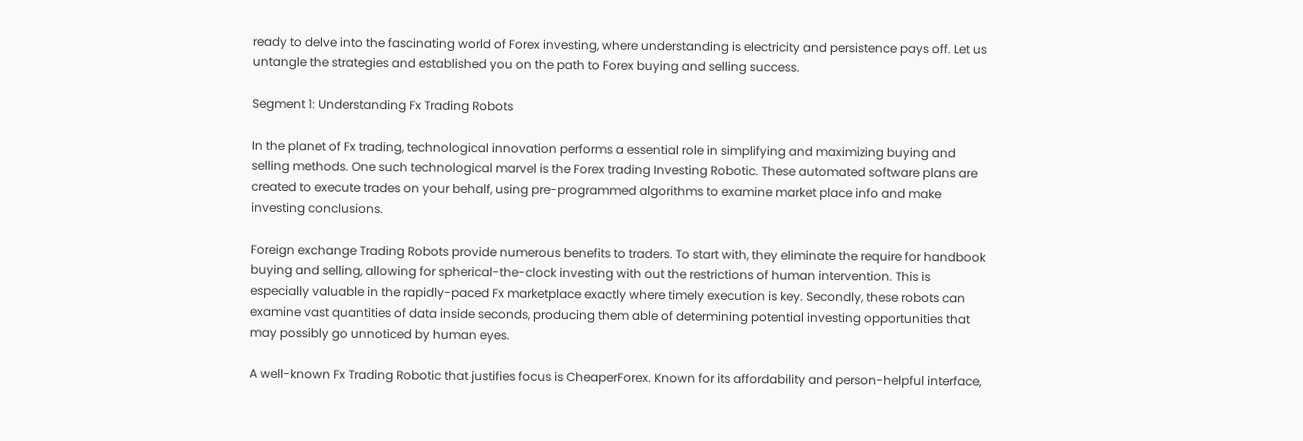ready to delve into the fascinating world of Forex investing, where understanding is electricity and persistence pays off. Let us untangle the strategies and established you on the path to Forex buying and selling success.

Segment 1: Understanding Fx Trading Robots

In the planet of Fx trading, technological innovation performs a essential role in simplifying and maximizing buying and selling methods. One such technological marvel is the Forex trading Investing Robotic. These automated software plans are created to execute trades on your behalf, using pre-programmed algorithms to examine market place info and make investing conclusions.

Foreign exchange Trading Robots provide numerous benefits to traders. To start with, they eliminate the require for handbook buying and selling, allowing for spherical-the-clock investing with out the restrictions of human intervention. This is especially valuable in the rapidly-paced Fx marketplace exactly where timely execution is key. Secondly, these robots can examine vast quantities of data inside seconds, producing them able of determining potential investing opportunities that may possibly go unnoticed by human eyes.

A well-known Fx Trading Robotic that justifies focus is CheaperForex. Known for its affordability and person-helpful interface,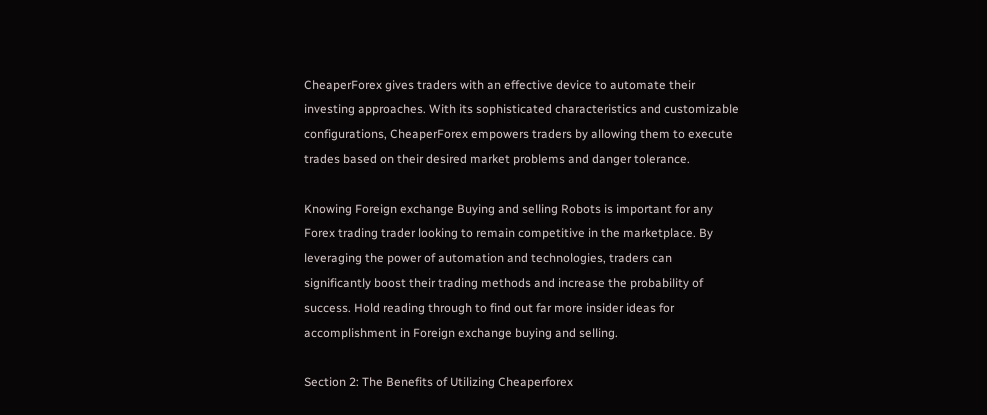CheaperForex gives traders with an effective device to automate their investing approaches. With its sophisticated characteristics and customizable configurations, CheaperForex empowers traders by allowing them to execute trades based on their desired market problems and danger tolerance.

Knowing Foreign exchange Buying and selling Robots is important for any Forex trading trader looking to remain competitive in the marketplace. By leveraging the power of automation and technologies, traders can significantly boost their trading methods and increase the probability of success. Hold reading through to find out far more insider ideas for accomplishment in Foreign exchange buying and selling.

Section 2: The Benefits of Utilizing Cheaperforex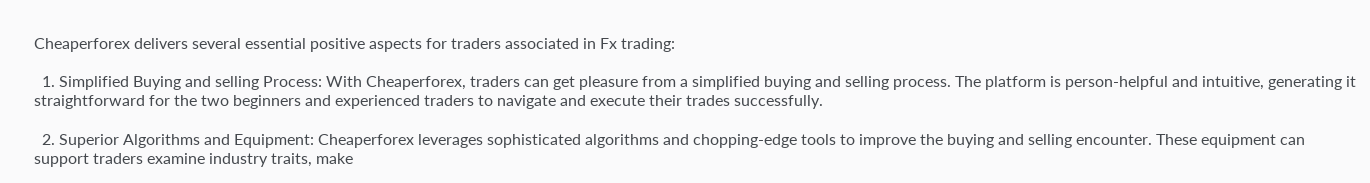Cheaperforex delivers several essential positive aspects for traders associated in Fx trading:

  1. Simplified Buying and selling Process: With Cheaperforex, traders can get pleasure from a simplified buying and selling process. The platform is person-helpful and intuitive, generating it straightforward for the two beginners and experienced traders to navigate and execute their trades successfully.

  2. Superior Algorithms and Equipment: Cheaperforex leverages sophisticated algorithms and chopping-edge tools to improve the buying and selling encounter. These equipment can support traders examine industry traits, make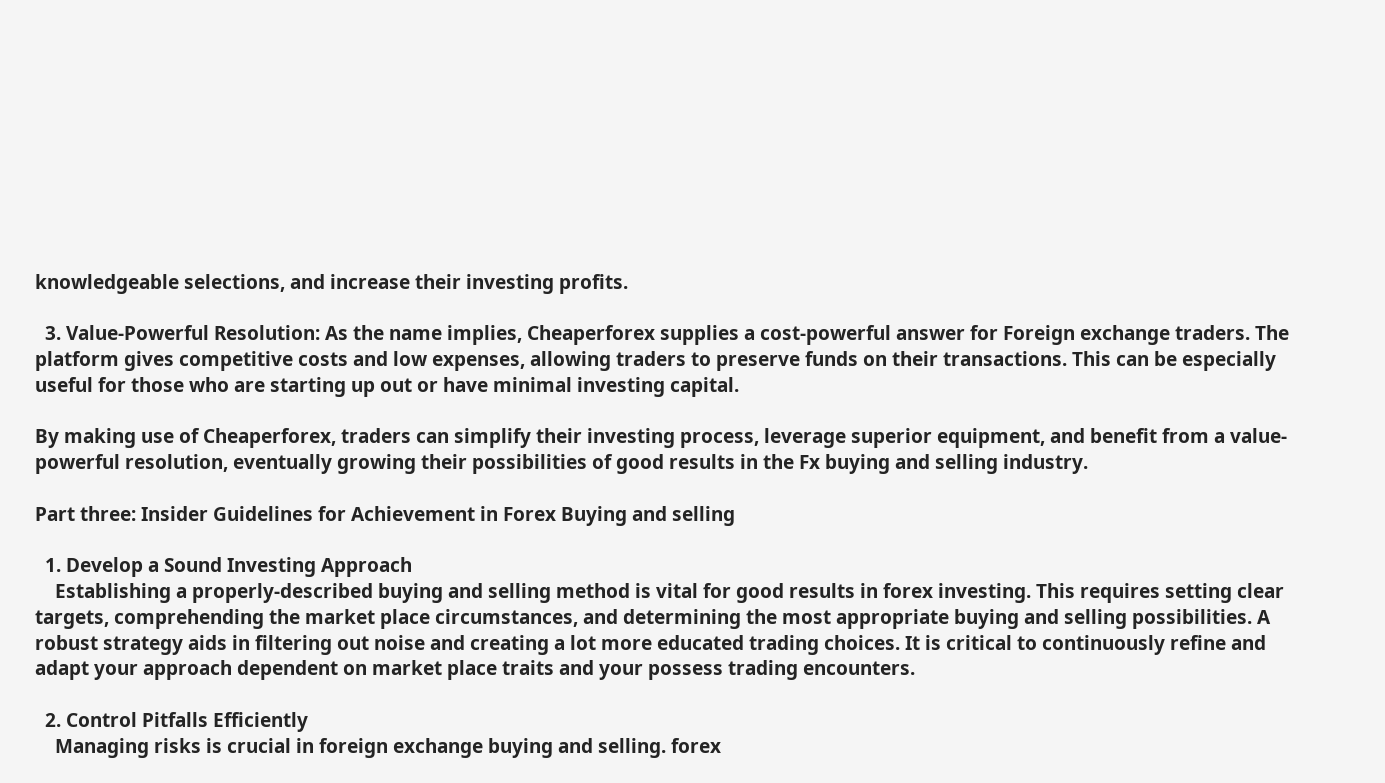knowledgeable selections, and increase their investing profits.

  3. Value-Powerful Resolution: As the name implies, Cheaperforex supplies a cost-powerful answer for Foreign exchange traders. The platform gives competitive costs and low expenses, allowing traders to preserve funds on their transactions. This can be especially useful for those who are starting up out or have minimal investing capital.

By making use of Cheaperforex, traders can simplify their investing process, leverage superior equipment, and benefit from a value-powerful resolution, eventually growing their possibilities of good results in the Fx buying and selling industry.

Part three: Insider Guidelines for Achievement in Forex Buying and selling

  1. Develop a Sound Investing Approach
    Establishing a properly-described buying and selling method is vital for good results in forex investing. This requires setting clear targets, comprehending the market place circumstances, and determining the most appropriate buying and selling possibilities. A robust strategy aids in filtering out noise and creating a lot more educated trading choices. It is critical to continuously refine and adapt your approach dependent on market place traits and your possess trading encounters.

  2. Control Pitfalls Efficiently
    Managing risks is crucial in foreign exchange buying and selling. forex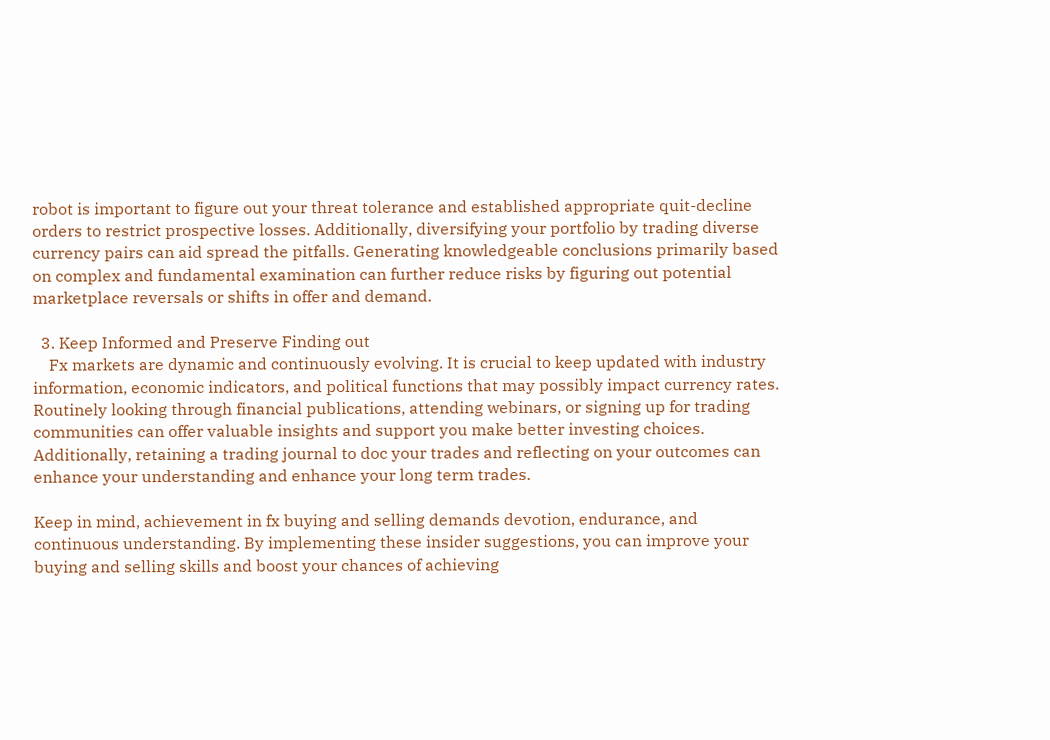robot is important to figure out your threat tolerance and established appropriate quit-decline orders to restrict prospective losses. Additionally, diversifying your portfolio by trading diverse currency pairs can aid spread the pitfalls. Generating knowledgeable conclusions primarily based on complex and fundamental examination can further reduce risks by figuring out potential marketplace reversals or shifts in offer and demand.

  3. Keep Informed and Preserve Finding out
    Fx markets are dynamic and continuously evolving. It is crucial to keep updated with industry information, economic indicators, and political functions that may possibly impact currency rates. Routinely looking through financial publications, attending webinars, or signing up for trading communities can offer valuable insights and support you make better investing choices. Additionally, retaining a trading journal to doc your trades and reflecting on your outcomes can enhance your understanding and enhance your long term trades.

Keep in mind, achievement in fx buying and selling demands devotion, endurance, and continuous understanding. By implementing these insider suggestions, you can improve your buying and selling skills and boost your chances of achieving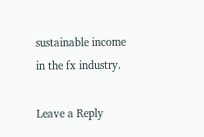sustainable income in the fx industry.

Leave a Reply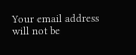Your email address will not be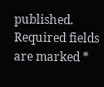published. Required fields are marked *